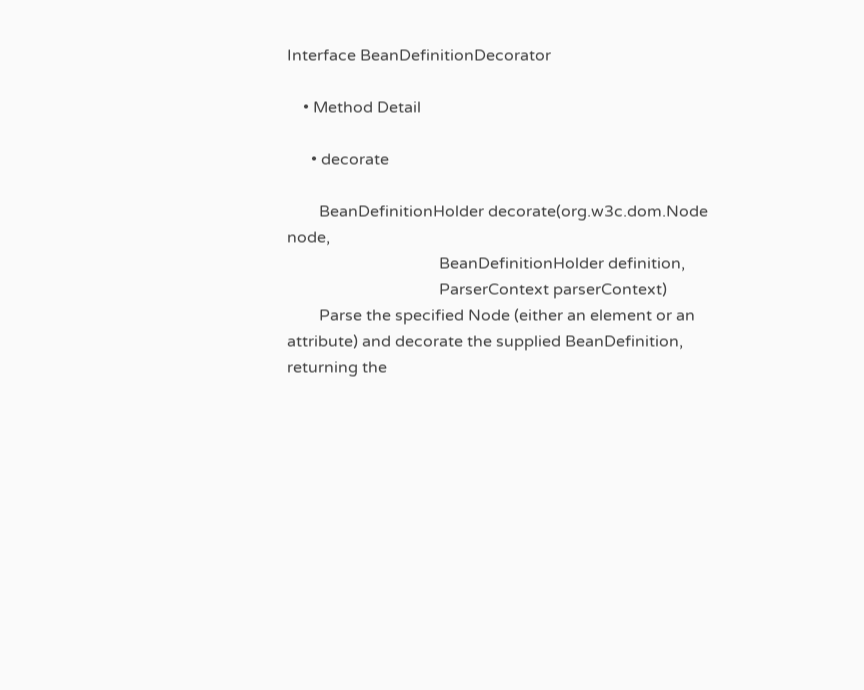Interface BeanDefinitionDecorator

    • Method Detail

      • decorate

        BeanDefinitionHolder decorate(org.w3c.dom.Node node,
                                      BeanDefinitionHolder definition,
                                      ParserContext parserContext)
        Parse the specified Node (either an element or an attribute) and decorate the supplied BeanDefinition, returning the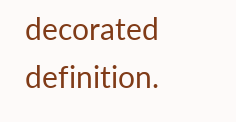decorated definition.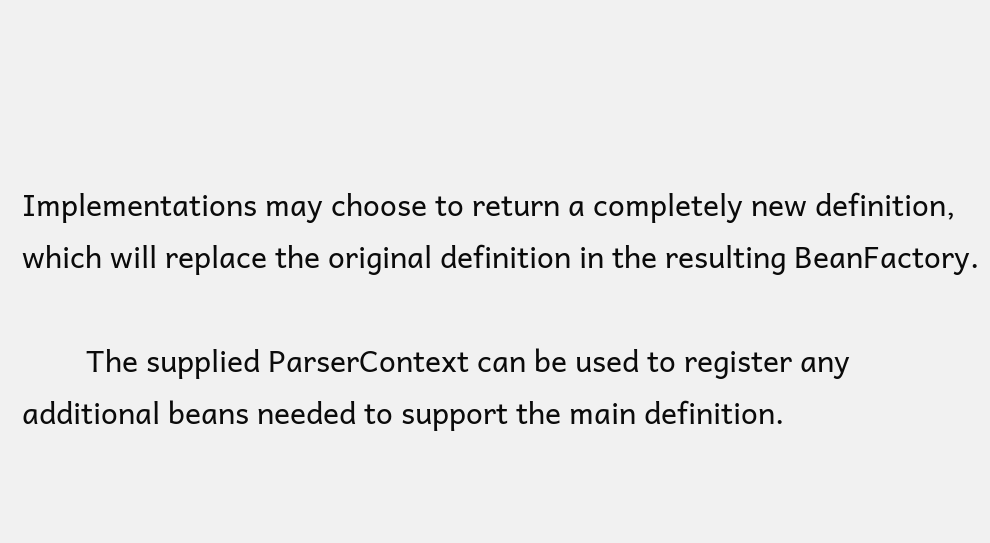Implementations may choose to return a completely new definition, which will replace the original definition in the resulting BeanFactory.

        The supplied ParserContext can be used to register any additional beans needed to support the main definition.